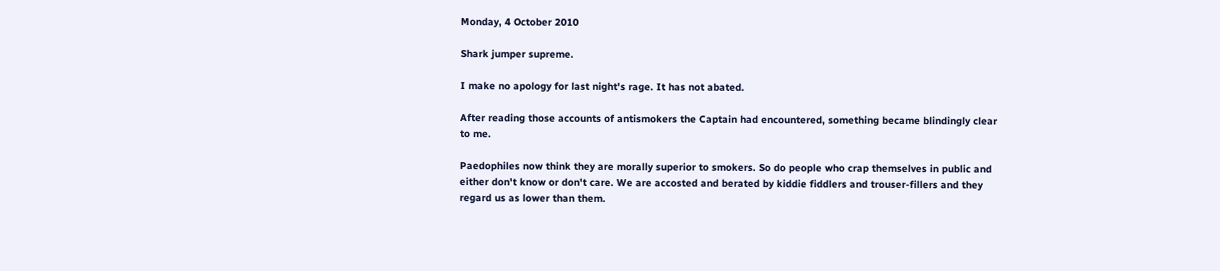Monday, 4 October 2010

Shark jumper supreme.

I make no apology for last night's rage. It has not abated.

After reading those accounts of antismokers the Captain had encountered, something became blindingly clear to me.

Paedophiles now think they are morally superior to smokers. So do people who crap themselves in public and either don't know or don't care. We are accosted and berated by kiddie fiddlers and trouser-fillers and they regard us as lower than them.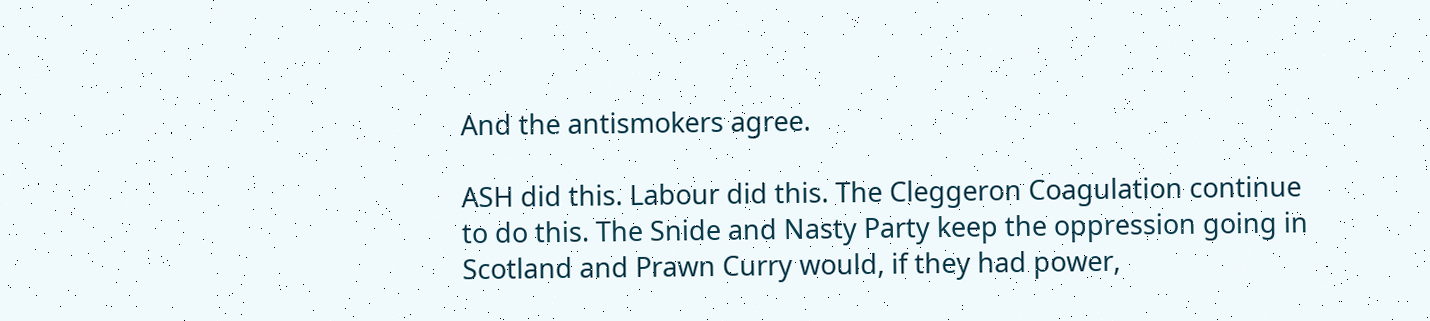And the antismokers agree.

ASH did this. Labour did this. The Cleggeron Coagulation continue to do this. The Snide and Nasty Party keep the oppression going in Scotland and Prawn Curry would, if they had power,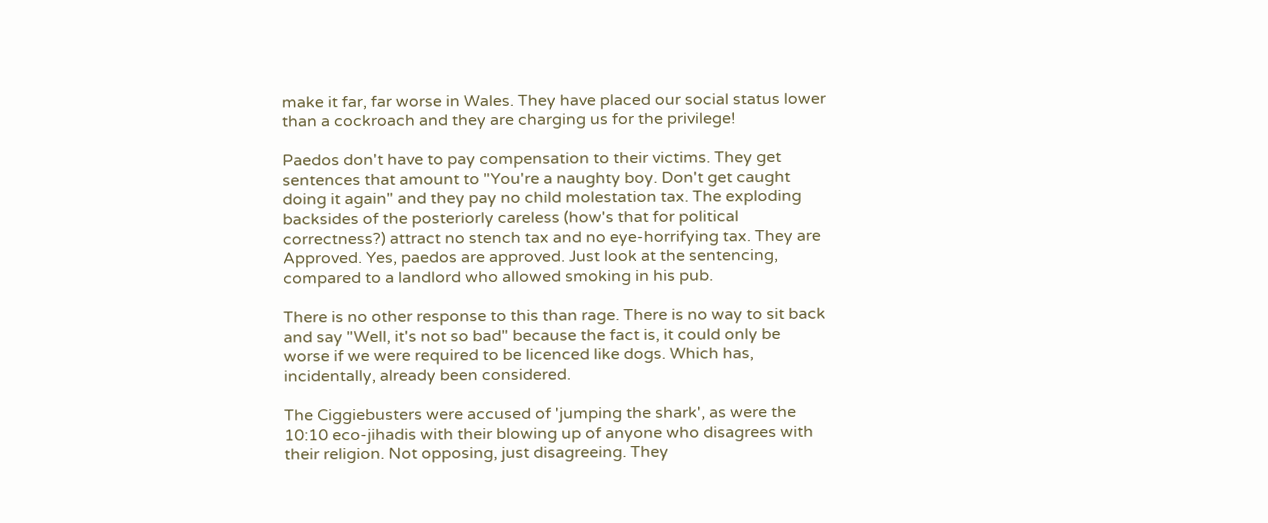make it far, far worse in Wales. They have placed our social status lower than a cockroach and they are charging us for the privilege!

Paedos don't have to pay compensation to their victims. They get sentences that amount to "You're a naughty boy. Don't get caught doing it again" and they pay no child molestation tax. The exploding backsides of the posteriorly careless (how's that for political correctness?) attract no stench tax and no eye-horrifying tax. They are Approved. Yes, paedos are approved. Just look at the sentencing, compared to a landlord who allowed smoking in his pub.

There is no other response to this than rage. There is no way to sit back and say "Well, it's not so bad" because the fact is, it could only be worse if we were required to be licenced like dogs. Which has, incidentally, already been considered.

The Ciggiebusters were accused of 'jumping the shark', as were the 10:10 eco-jihadis with their blowing up of anyone who disagrees with their religion. Not opposing, just disagreeing. They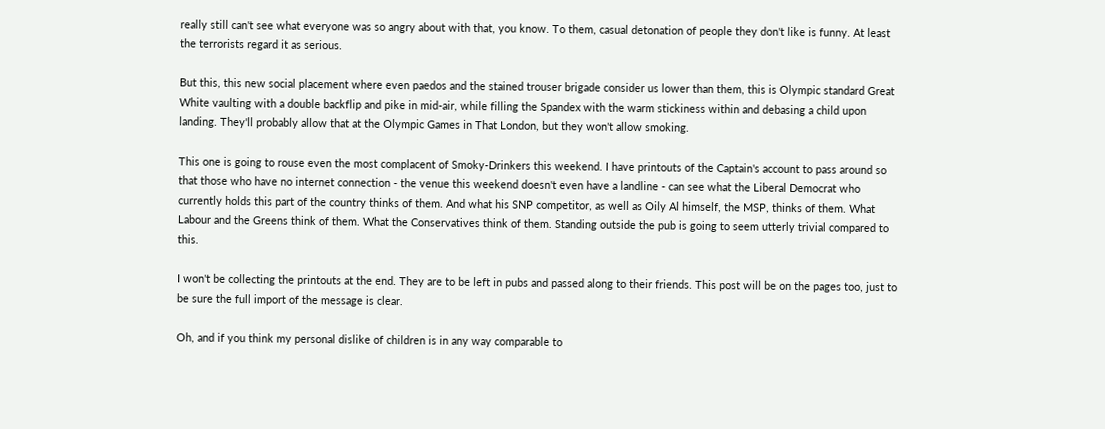really still can't see what everyone was so angry about with that, you know. To them, casual detonation of people they don't like is funny. At least the terrorists regard it as serious.

But this, this new social placement where even paedos and the stained trouser brigade consider us lower than them, this is Olympic standard Great White vaulting with a double backflip and pike in mid-air, while filling the Spandex with the warm stickiness within and debasing a child upon landing. They'll probably allow that at the Olympic Games in That London, but they won't allow smoking.

This one is going to rouse even the most complacent of Smoky-Drinkers this weekend. I have printouts of the Captain's account to pass around so that those who have no internet connection - the venue this weekend doesn't even have a landline - can see what the Liberal Democrat who currently holds this part of the country thinks of them. And what his SNP competitor, as well as Oily Al himself, the MSP, thinks of them. What Labour and the Greens think of them. What the Conservatives think of them. Standing outside the pub is going to seem utterly trivial compared to this.

I won't be collecting the printouts at the end. They are to be left in pubs and passed along to their friends. This post will be on the pages too, just to be sure the full import of the message is clear.

Oh, and if you think my personal dislike of children is in any way comparable to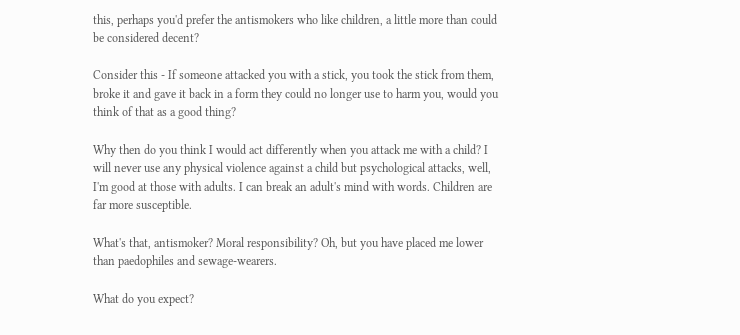this, perhaps you'd prefer the antismokers who like children, a little more than could be considered decent?

Consider this - If someone attacked you with a stick, you took the stick from them, broke it and gave it back in a form they could no longer use to harm you, would you think of that as a good thing?

Why then do you think I would act differently when you attack me with a child? I will never use any physical violence against a child but psychological attacks, well, I'm good at those with adults. I can break an adult's mind with words. Children are far more susceptible.

What's that, antismoker? Moral responsibility? Oh, but you have placed me lower than paedophiles and sewage-wearers.

What do you expect?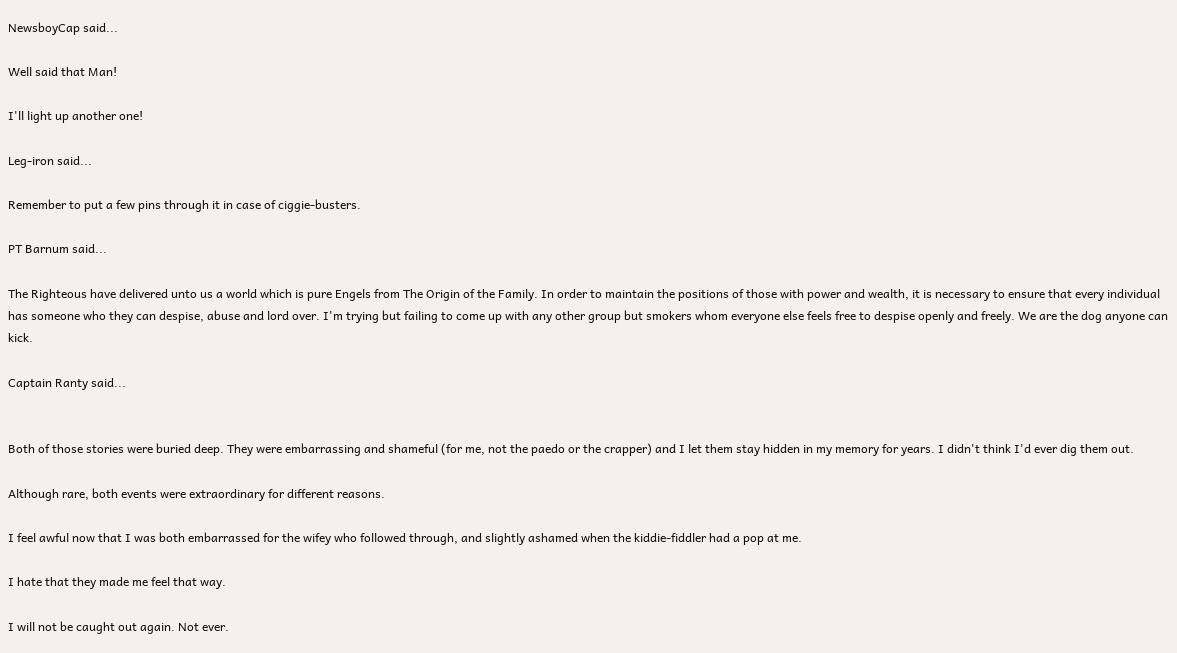NewsboyCap said...

Well said that Man!

I'll light up another one!

Leg-iron said...

Remember to put a few pins through it in case of ciggie-busters.

PT Barnum said...

The Righteous have delivered unto us a world which is pure Engels from The Origin of the Family. In order to maintain the positions of those with power and wealth, it is necessary to ensure that every individual has someone who they can despise, abuse and lord over. I'm trying but failing to come up with any other group but smokers whom everyone else feels free to despise openly and freely. We are the dog anyone can kick.

Captain Ranty said...


Both of those stories were buried deep. They were embarrassing and shameful (for me, not the paedo or the crapper) and I let them stay hidden in my memory for years. I didn't think I'd ever dig them out.

Although rare, both events were extraordinary for different reasons.

I feel awful now that I was both embarrassed for the wifey who followed through, and slightly ashamed when the kiddie-fiddler had a pop at me.

I hate that they made me feel that way.

I will not be caught out again. Not ever.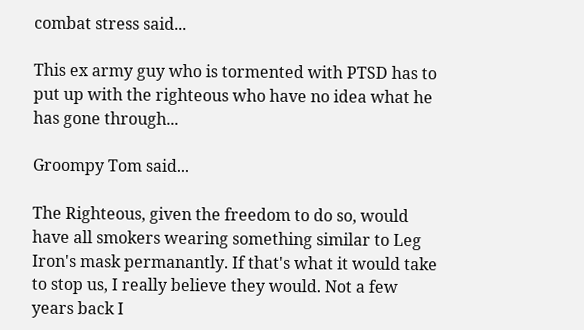combat stress said...

This ex army guy who is tormented with PTSD has to put up with the righteous who have no idea what he has gone through...

Groompy Tom said...

The Righteous, given the freedom to do so, would have all smokers wearing something similar to Leg Iron's mask permanantly. If that's what it would take to stop us, I really believe they would. Not a few years back I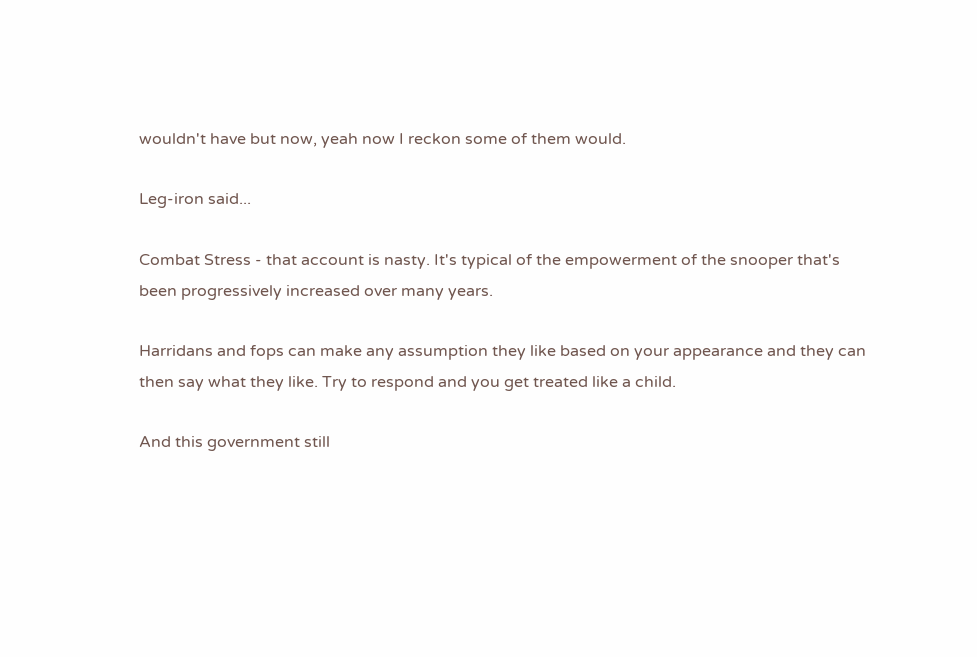wouldn't have but now, yeah now I reckon some of them would.

Leg-iron said...

Combat Stress - that account is nasty. It's typical of the empowerment of the snooper that's been progressively increased over many years.

Harridans and fops can make any assumption they like based on your appearance and they can then say what they like. Try to respond and you get treated like a child.

And this government still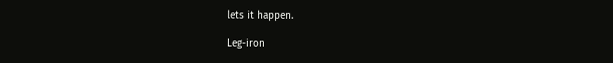lets it happen.

Leg-iron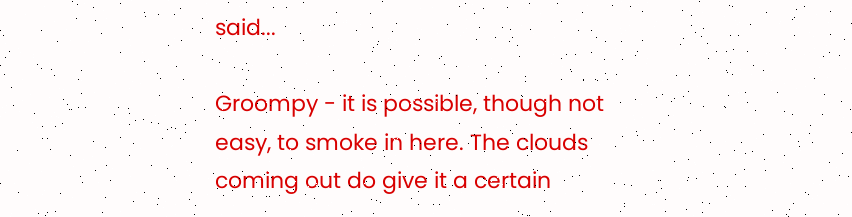said...

Groompy - it is possible, though not easy, to smoke in here. The clouds coming out do give it a certain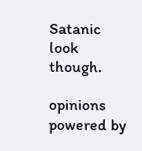Satanic look though.

opinions powered by